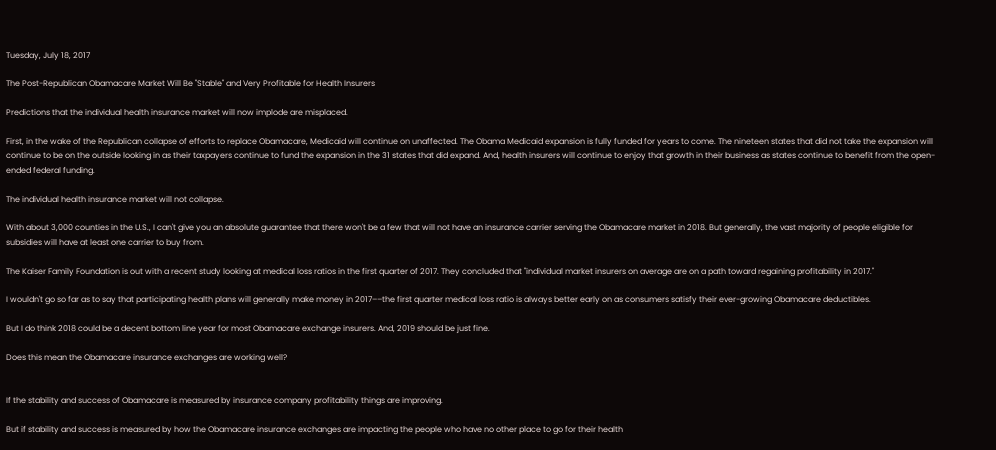Tuesday, July 18, 2017

The Post-Republican Obamacare Market Will Be "Stable" and Very Profitable for Health Insurers

Predictions that the individual health insurance market will now implode are misplaced.

First, in the wake of the Republican collapse of efforts to replace Obamacare, Medicaid will continue on unaffected. The Obama Medicaid expansion is fully funded for years to come. The nineteen states that did not take the expansion will continue to be on the outside looking in as their taxpayers continue to fund the expansion in the 31 states that did expand. And, health insurers will continue to enjoy that growth in their business as states continue to benefit from the open-ended federal funding.

The individual health insurance market will not collapse.

With about 3,000 counties in the U.S., I can't give you an absolute guarantee that there won't be a few that will not have an insurance carrier serving the Obamacare market in 2018. But generally, the vast majority of people eligible for subsidies will have at least one carrier to buy from.

The Kaiser Family Foundation is out with a recent study looking at medical loss ratios in the first quarter of 2017. They concluded that "individual market insurers on average are on a path toward regaining profitability in 2017."

I wouldn't go so far as to say that participating health plans will generally make money in 2017––the first quarter medical loss ratio is always better early on as consumers satisfy their ever-growing Obamacare deductibles.

But I do think 2018 could be a decent bottom line year for most Obamacare exchange insurers. And, 2019 should be just fine.

Does this mean the Obamacare insurance exchanges are working well?


If the stability and success of Obamacare is measured by insurance company profitability things are improving.

But if stability and success is measured by how the Obamacare insurance exchanges are impacting the people who have no other place to go for their health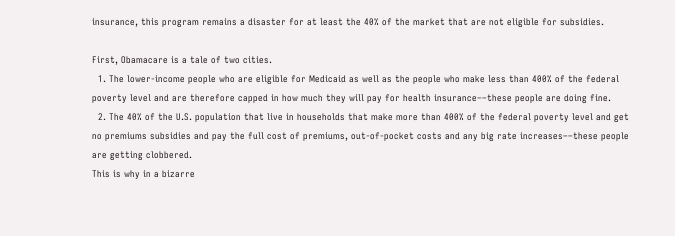insurance, this program remains a disaster for at least the 40% of the market that are not eligible for subsidies.

First, Obamacare is a tale of two cities.
  1. The lower-income people who are eligible for Medicaid as well as the people who make less than 400% of the federal poverty level and are therefore capped in how much they will pay for health insurance––these people are doing fine.
  2. The 40% of the U.S. population that live in households that make more than 400% of the federal poverty level and get no premiums subsidies and pay the full cost of premiums, out-of-pocket costs and any big rate increases––these people are getting clobbered.
This is why in a bizarre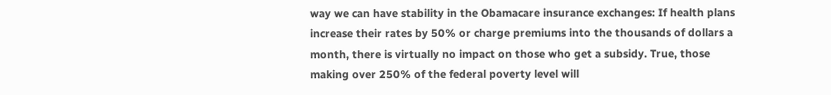way we can have stability in the Obamacare insurance exchanges: If health plans increase their rates by 50% or charge premiums into the thousands of dollars a month, there is virtually no impact on those who get a subsidy. True, those making over 250% of the federal poverty level will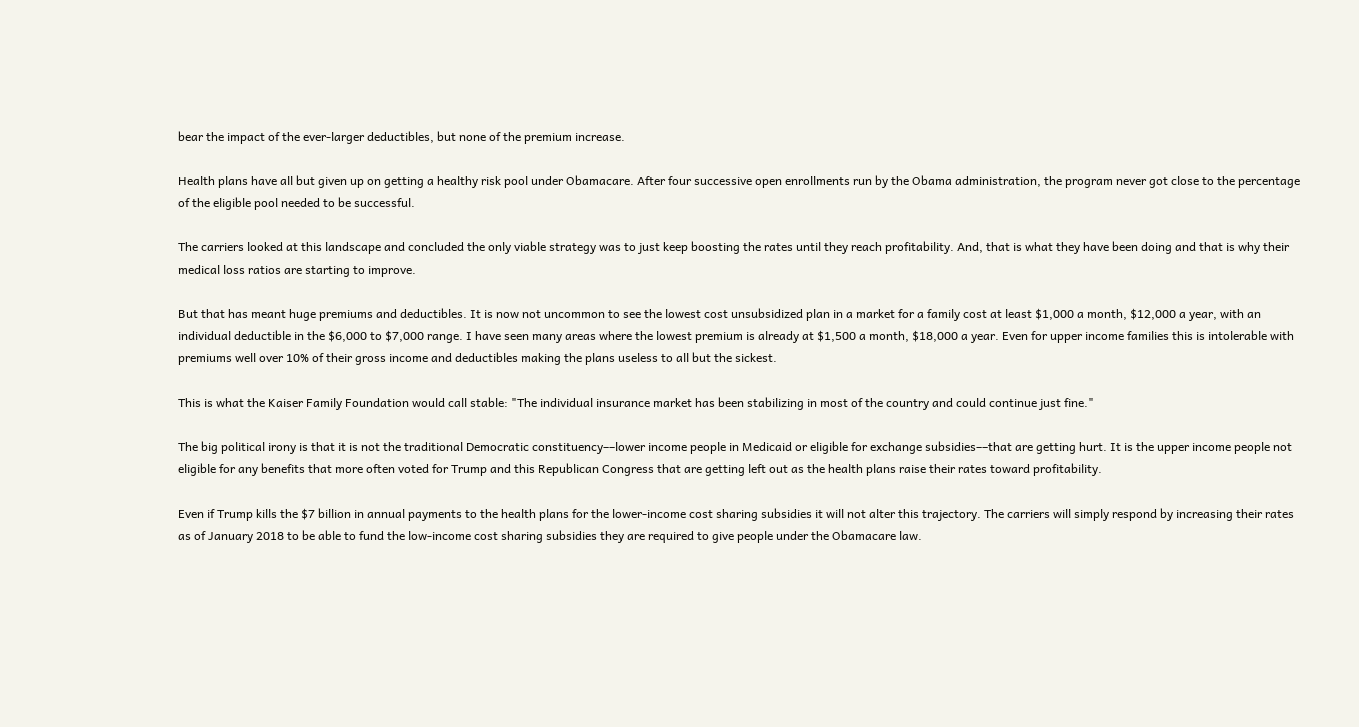bear the impact of the ever-larger deductibles, but none of the premium increase.

Health plans have all but given up on getting a healthy risk pool under Obamacare. After four successive open enrollments run by the Obama administration, the program never got close to the percentage of the eligible pool needed to be successful.

The carriers looked at this landscape and concluded the only viable strategy was to just keep boosting the rates until they reach profitability. And, that is what they have been doing and that is why their medical loss ratios are starting to improve.

But that has meant huge premiums and deductibles. It is now not uncommon to see the lowest cost unsubsidized plan in a market for a family cost at least $1,000 a month, $12,000 a year, with an individual deductible in the $6,000 to $7,000 range. I have seen many areas where the lowest premium is already at $1,500 a month, $18,000 a year. Even for upper income families this is intolerable with premiums well over 10% of their gross income and deductibles making the plans useless to all but the sickest.

This is what the Kaiser Family Foundation would call stable: "The individual insurance market has been stabilizing in most of the country and could continue just fine."

The big political irony is that it is not the traditional Democratic constituency––lower income people in Medicaid or eligible for exchange subsidies––that are getting hurt. It is the upper income people not eligible for any benefits that more often voted for Trump and this Republican Congress that are getting left out as the health plans raise their rates toward profitability.

Even if Trump kills the $7 billion in annual payments to the health plans for the lower-income cost sharing subsidies it will not alter this trajectory. The carriers will simply respond by increasing their rates as of January 2018 to be able to fund the low-income cost sharing subsidies they are required to give people under the Obamacare law.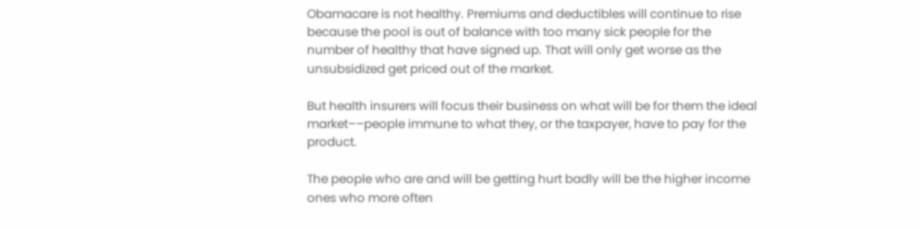Obamacare is not healthy. Premiums and deductibles will continue to rise because the pool is out of balance with too many sick people for the number of healthy that have signed up. That will only get worse as the unsubsidized get priced out of the market.

But health insurers will focus their business on what will be for them the ideal market––people immune to what they, or the taxpayer, have to pay for the product.

The people who are and will be getting hurt badly will be the higher income ones who more often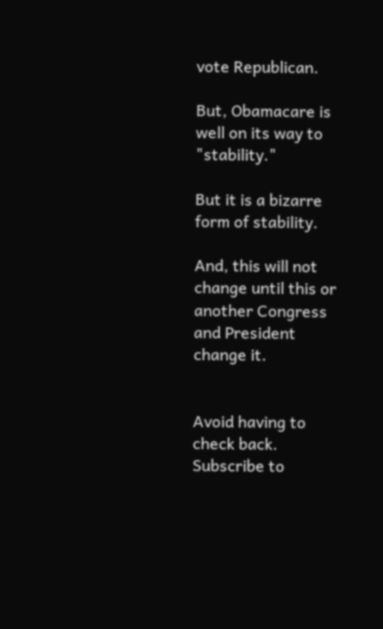vote Republican.

But, Obamacare is well on its way to "stability."

But it is a bizarre form of stability.

And, this will not change until this or another Congress and President change it.


Avoid having to check back. Subscribe to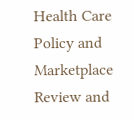Health Care Policy and Marketplace Review and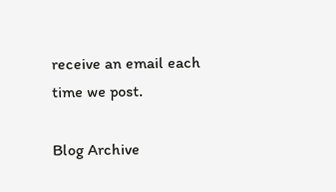receive an email each time we post.

Blog Archive